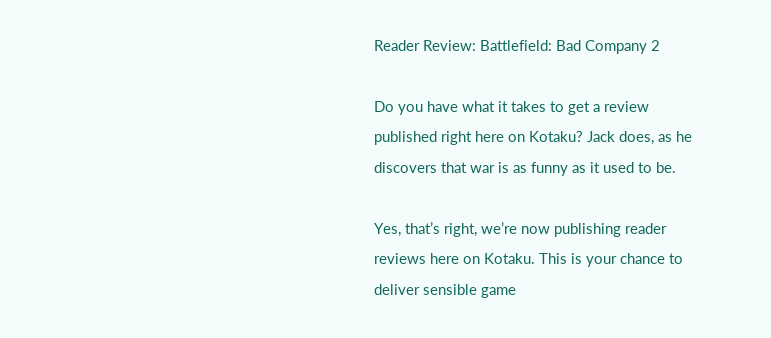Reader Review: Battlefield: Bad Company 2

Do you have what it takes to get a review published right here on Kotaku? Jack does, as he discovers that war is as funny as it used to be.

Yes, that’s right, we’re now publishing reader reviews here on Kotaku. This is your chance to deliver sensible game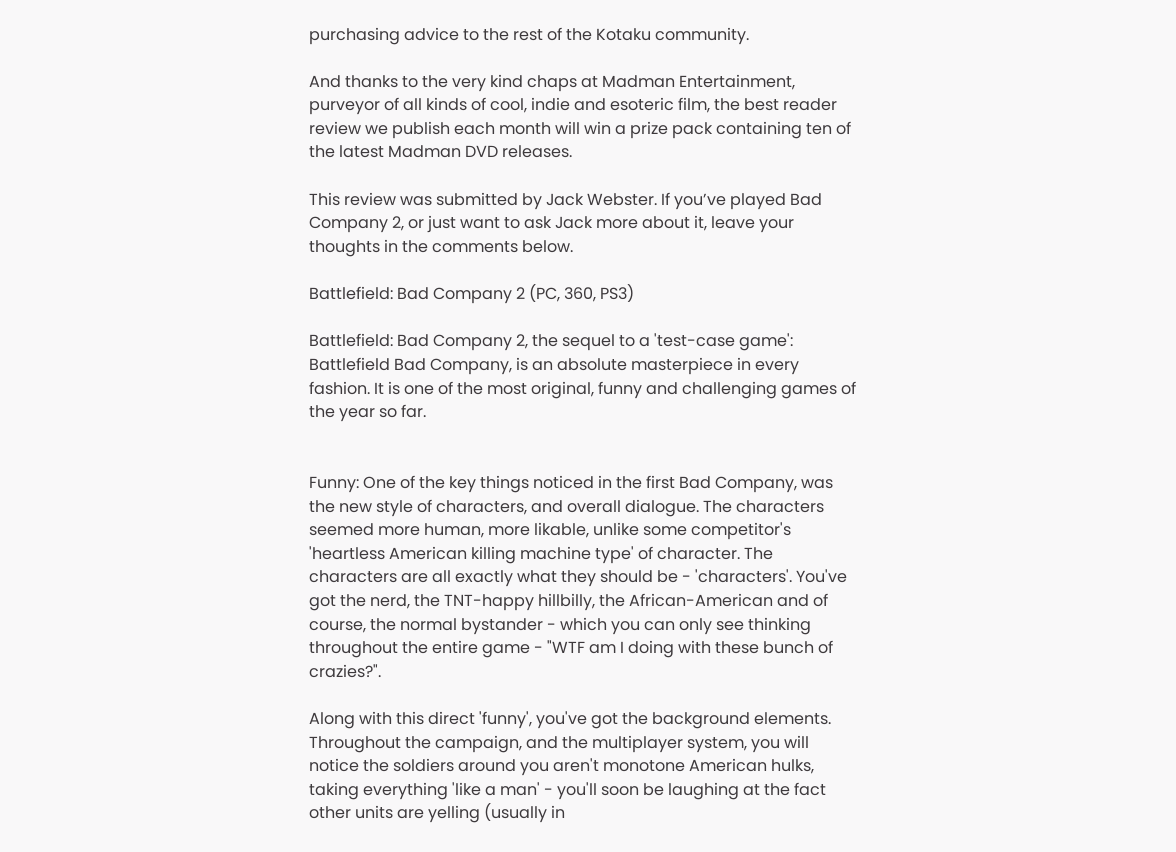purchasing advice to the rest of the Kotaku community.

And thanks to the very kind chaps at Madman Entertainment, purveyor of all kinds of cool, indie and esoteric film, the best reader review we publish each month will win a prize pack containing ten of the latest Madman DVD releases.

This review was submitted by Jack Webster. If you’ve played Bad Company 2, or just want to ask Jack more about it, leave your thoughts in the comments below.

Battlefield: Bad Company 2 (PC, 360, PS3)

Battlefield: Bad Company 2, the sequel to a 'test-case game': Battlefield Bad Company, is an absolute masterpiece in every fashion. It is one of the most original, funny and challenging games of the year so far.


Funny: One of the key things noticed in the first Bad Company, was the new style of characters, and overall dialogue. The characters seemed more human, more likable, unlike some competitor's 'heartless American killing machine type' of character. The characters are all exactly what they should be - 'characters'. You've got the nerd, the TNT-happy hillbilly, the African-American and of course, the normal bystander - which you can only see thinking throughout the entire game - "WTF am I doing with these bunch of crazies?".

Along with this direct 'funny', you've got the background elements. Throughout the campaign, and the multiplayer system, you will notice the soldiers around you aren't monotone American hulks, taking everything 'like a man' - you'll soon be laughing at the fact other units are yelling (usually in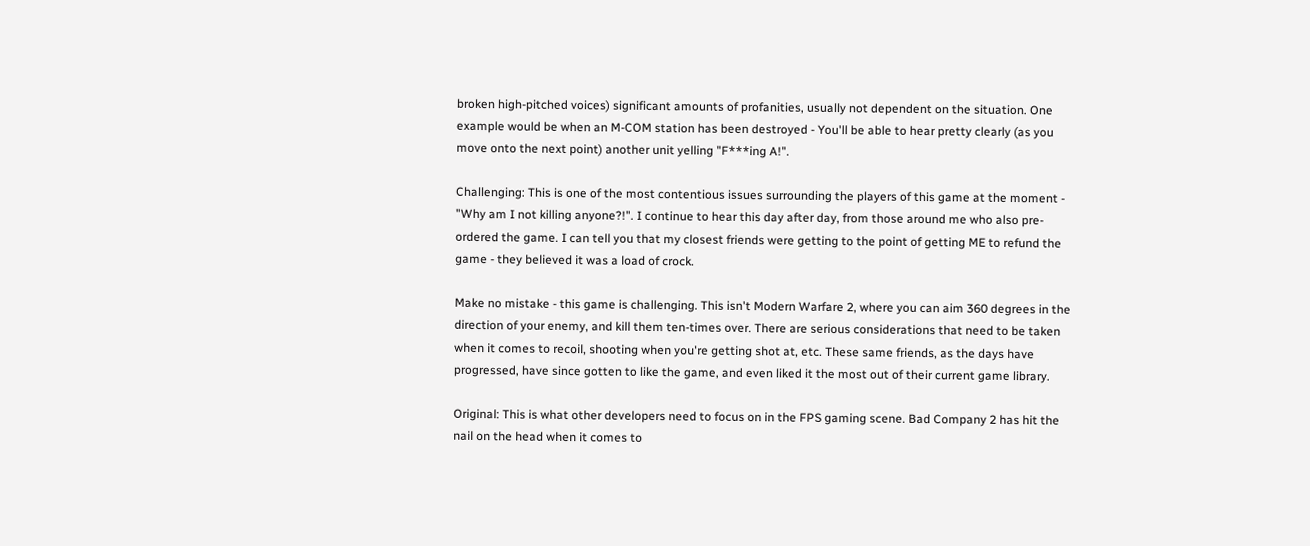broken high-pitched voices) significant amounts of profanities, usually not dependent on the situation. One example would be when an M-COM station has been destroyed - You'll be able to hear pretty clearly (as you move onto the next point) another unit yelling "F***ing A!".

Challenging: This is one of the most contentious issues surrounding the players of this game at the moment - "Why am I not killing anyone?!". I continue to hear this day after day, from those around me who also pre-ordered the game. I can tell you that my closest friends were getting to the point of getting ME to refund the game - they believed it was a load of crock.

Make no mistake - this game is challenging. This isn't Modern Warfare 2, where you can aim 360 degrees in the direction of your enemy, and kill them ten-times over. There are serious considerations that need to be taken when it comes to recoil, shooting when you're getting shot at, etc. These same friends, as the days have progressed, have since gotten to like the game, and even liked it the most out of their current game library.

Original: This is what other developers need to focus on in the FPS gaming scene. Bad Company 2 has hit the nail on the head when it comes to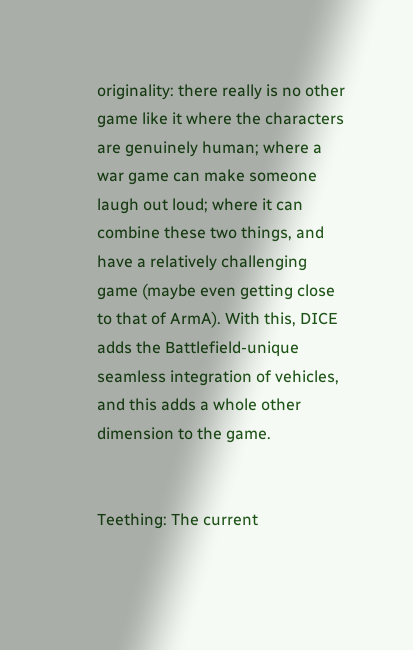originality: there really is no other game like it where the characters are genuinely human; where a war game can make someone laugh out loud; where it can combine these two things, and have a relatively challenging game (maybe even getting close to that of ArmA). With this, DICE adds the Battlefield-unique seamless integration of vehicles, and this adds a whole other dimension to the game.


Teething: The current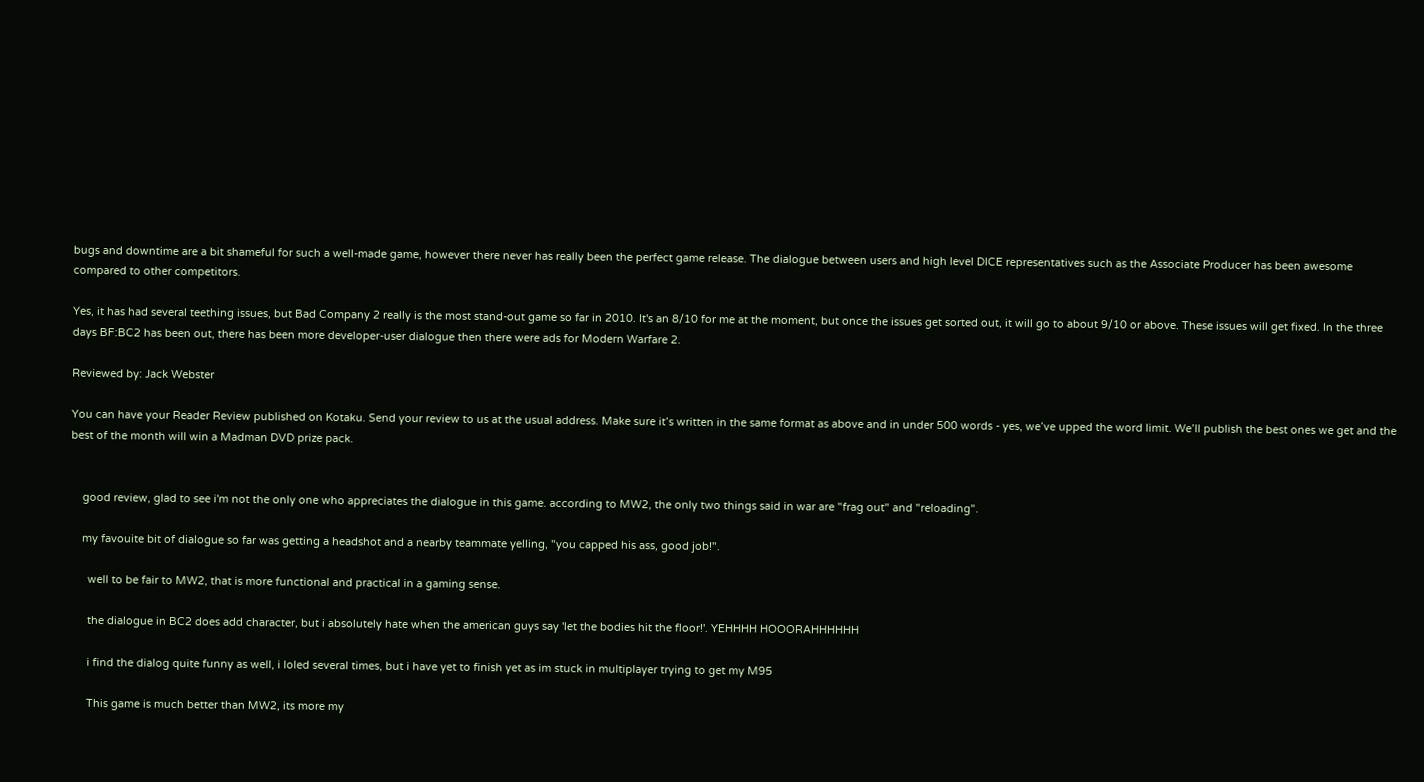bugs and downtime are a bit shameful for such a well-made game, however there never has really been the perfect game release. The dialogue between users and high level DICE representatives such as the Associate Producer has been awesome compared to other competitors.

Yes, it has had several teething issues, but Bad Company 2 really is the most stand-out game so far in 2010. It's an 8/10 for me at the moment, but once the issues get sorted out, it will go to about 9/10 or above. These issues will get fixed. In the three days BF:BC2 has been out, there has been more developer-user dialogue then there were ads for Modern Warfare 2.

Reviewed by: Jack Webster

You can have your Reader Review published on Kotaku. Send your review to us at the usual address. Make sure it’s written in the same format as above and in under 500 words - yes, we’ve upped the word limit. We’ll publish the best ones we get and the best of the month will win a Madman DVD prize pack.


    good review, glad to see i'm not the only one who appreciates the dialogue in this game. according to MW2, the only two things said in war are "frag out" and "reloading".

    my favouite bit of dialogue so far was getting a headshot and a nearby teammate yelling, "you capped his ass, good job!".

      well to be fair to MW2, that is more functional and practical in a gaming sense.

      the dialogue in BC2 does add character, but i absolutely hate when the american guys say 'let the bodies hit the floor!'. YEHHHH HOOORAHHHHHH

      i find the dialog quite funny as well, i loled several times, but i have yet to finish yet as im stuck in multiplayer trying to get my M95

      This game is much better than MW2, its more my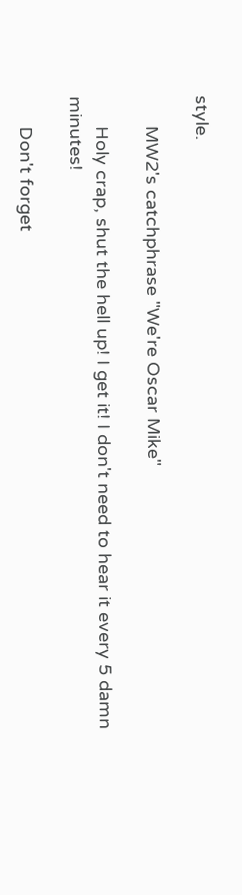style.

      MW2's catchphrase "We're Oscar Mike"

      Holy crap, shut the hell up! I get it! I don't need to hear it every 5 damn minutes!

      Don't forget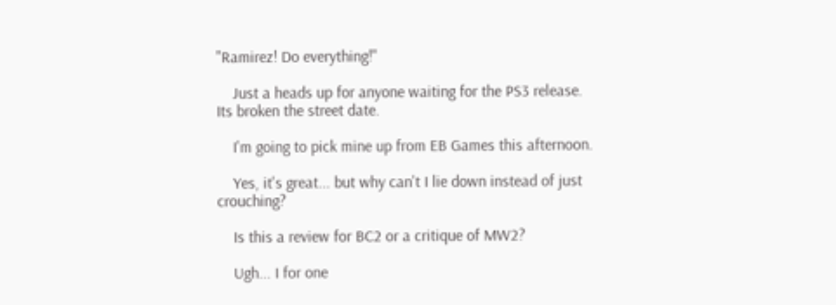"Ramirez! Do everything!"

    Just a heads up for anyone waiting for the PS3 release. Its broken the street date.

    I'm going to pick mine up from EB Games this afternoon.

    Yes, it's great... but why can't I lie down instead of just crouching?

    Is this a review for BC2 or a critique of MW2?

    Ugh... I for one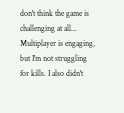don't think the game is challenging at all... Multiplayer is engaging, but I'm not struggling for kills. I also didn't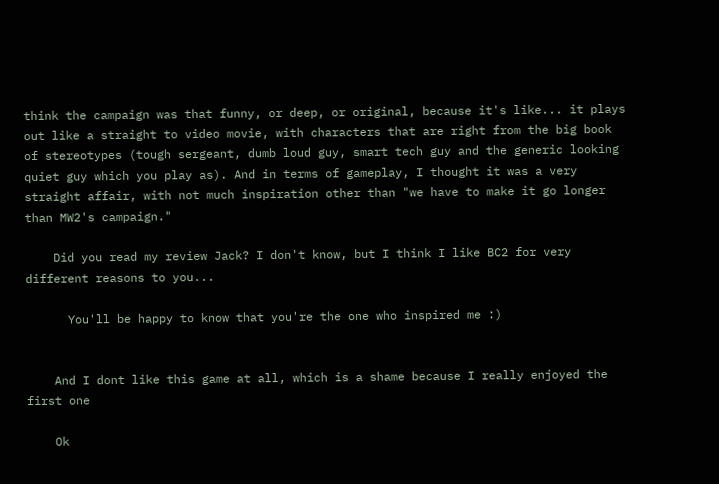think the campaign was that funny, or deep, or original, because it's like... it plays out like a straight to video movie, with characters that are right from the big book of stereotypes (tough sergeant, dumb loud guy, smart tech guy and the generic looking quiet guy which you play as). And in terms of gameplay, I thought it was a very straight affair, with not much inspiration other than "we have to make it go longer than MW2's campaign."

    Did you read my review Jack? I don't know, but I think I like BC2 for very different reasons to you...

      You'll be happy to know that you're the one who inspired me :)


    And I dont like this game at all, which is a shame because I really enjoyed the first one

    Ok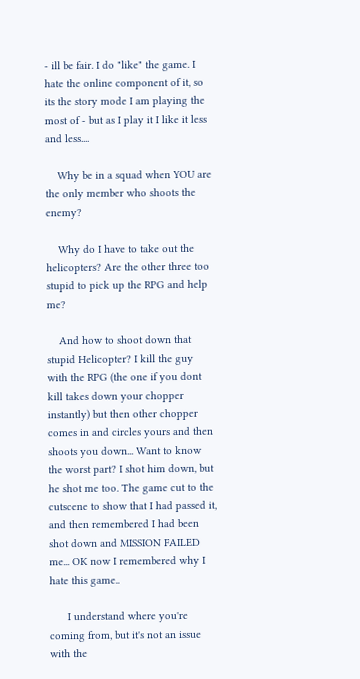- ill be fair. I do "like" the game. I hate the online component of it, so its the story mode I am playing the most of - but as I play it I like it less and less....

    Why be in a squad when YOU are the only member who shoots the enemy?

    Why do I have to take out the helicopters? Are the other three too stupid to pick up the RPG and help me?

    And how to shoot down that stupid Helicopter? I kill the guy with the RPG (the one if you dont kill takes down your chopper instantly) but then other chopper comes in and circles yours and then shoots you down... Want to know the worst part? I shot him down, but he shot me too. The game cut to the cutscene to show that I had passed it, and then remembered I had been shot down and MISSION FAILED me... OK now I remembered why I hate this game..

      I understand where you're coming from, but it's not an issue with the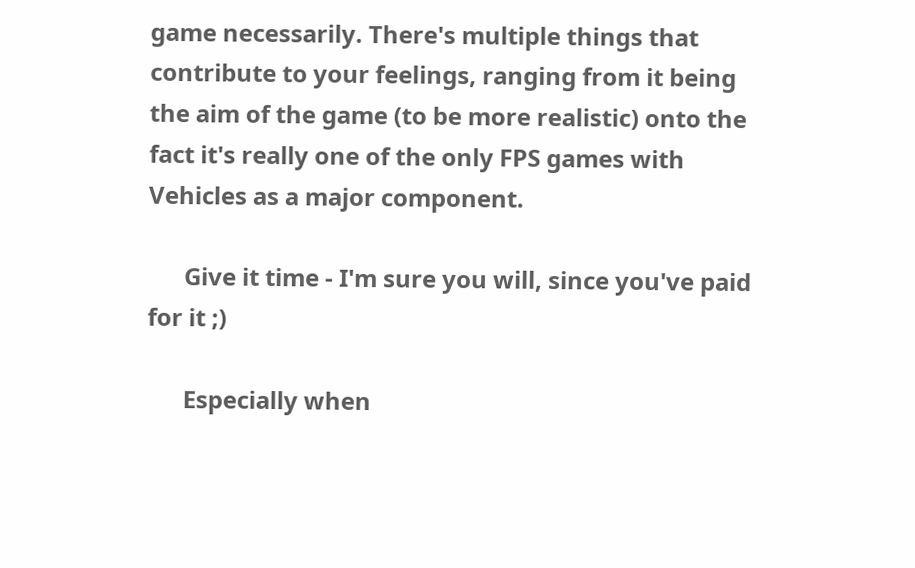game necessarily. There's multiple things that contribute to your feelings, ranging from it being the aim of the game (to be more realistic) onto the fact it's really one of the only FPS games with Vehicles as a major component.

      Give it time - I'm sure you will, since you've paid for it ;)

      Especially when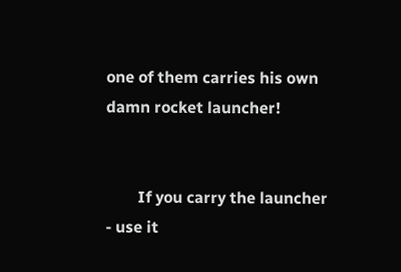one of them carries his own damn rocket launcher!


        If you carry the launcher - use it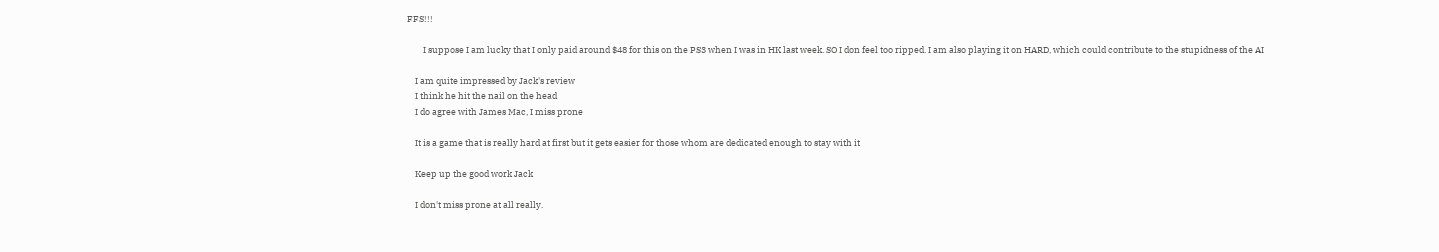FFS!!!

        I suppose I am lucky that I only paid around $48 for this on the PS3 when I was in HK last week. SO I don feel too ripped. I am also playing it on HARD, which could contribute to the stupidness of the AI

    I am quite impressed by Jack's review
    I think he hit the nail on the head
    I do agree with James Mac, I miss prone

    It is a game that is really hard at first but it gets easier for those whom are dedicated enough to stay with it

    Keep up the good work Jack

    I don't miss prone at all really.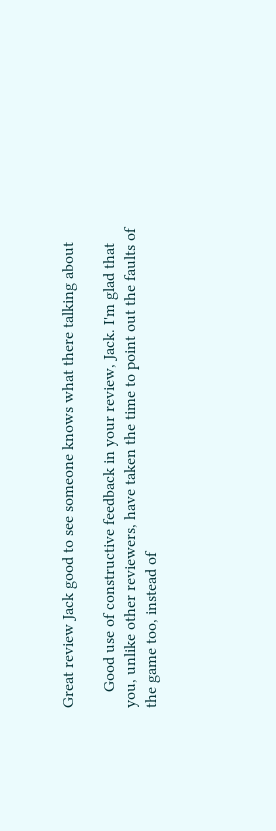Great review Jack good to see someone knows what there talking about

    Good use of constructive feedback in your review, Jack. I'm glad that you, unlike other reviewers, have taken the time to point out the faults of the game too, instead of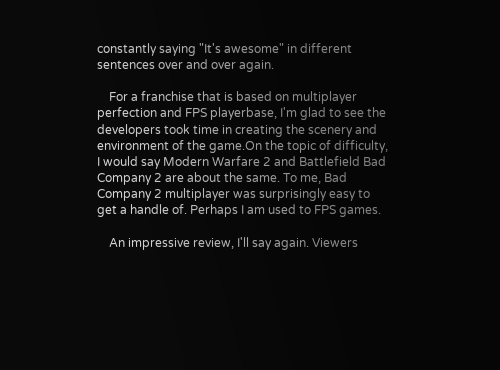constantly saying "It's awesome" in different sentences over and over again.

    For a franchise that is based on multiplayer perfection and FPS playerbase, I'm glad to see the developers took time in creating the scenery and environment of the game.On the topic of difficulty, I would say Modern Warfare 2 and Battlefield Bad Company 2 are about the same. To me, Bad Company 2 multiplayer was surprisingly easy to get a handle of. Perhaps I am used to FPS games.

    An impressive review, I'll say again. Viewers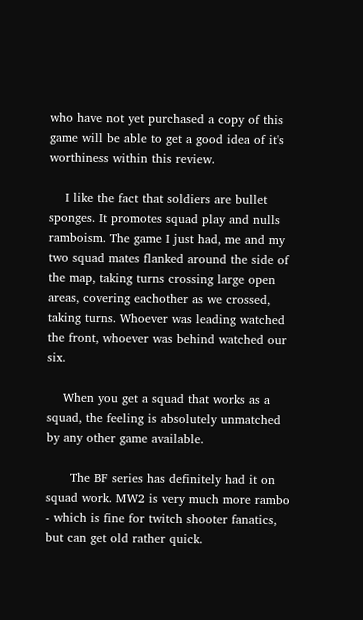who have not yet purchased a copy of this game will be able to get a good idea of it's worthiness within this review.

    I like the fact that soldiers are bullet sponges. It promotes squad play and nulls ramboism. The game I just had, me and my two squad mates flanked around the side of the map, taking turns crossing large open areas, covering eachother as we crossed, taking turns. Whoever was leading watched the front, whoever was behind watched our six.

    When you get a squad that works as a squad, the feeling is absolutely unmatched by any other game available.

      The BF series has definitely had it on squad work. MW2 is very much more rambo - which is fine for twitch shooter fanatics, but can get old rather quick.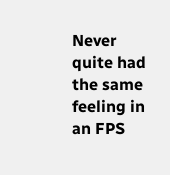Never quite had the same feeling in an FPS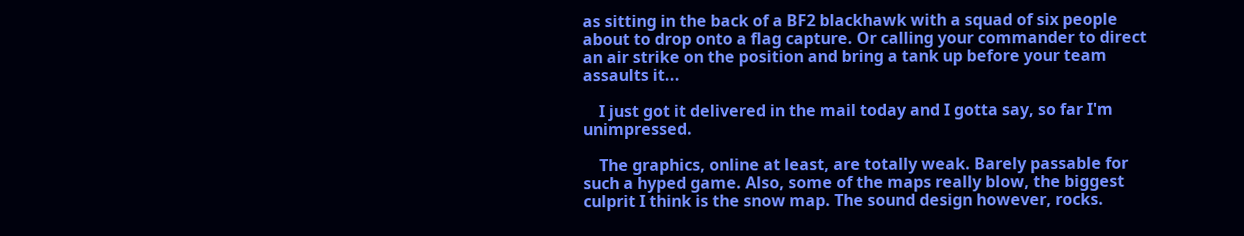as sitting in the back of a BF2 blackhawk with a squad of six people about to drop onto a flag capture. Or calling your commander to direct an air strike on the position and bring a tank up before your team assaults it...

    I just got it delivered in the mail today and I gotta say, so far I'm unimpressed.

    The graphics, online at least, are totally weak. Barely passable for such a hyped game. Also, some of the maps really blow, the biggest culprit I think is the snow map. The sound design however, rocks.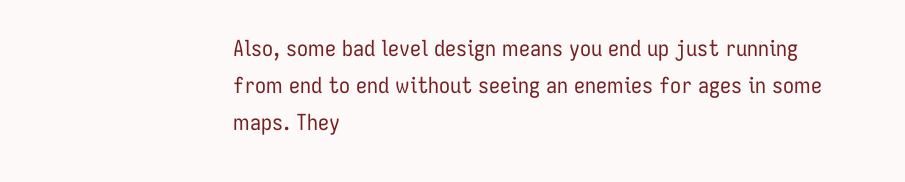Also, some bad level design means you end up just running from end to end without seeing an enemies for ages in some maps. They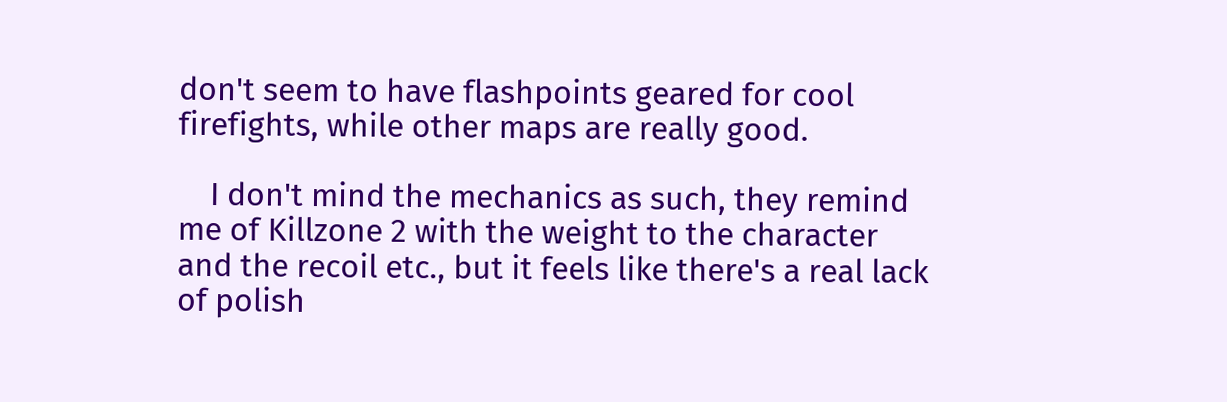don't seem to have flashpoints geared for cool firefights, while other maps are really good.

    I don't mind the mechanics as such, they remind me of Killzone 2 with the weight to the character and the recoil etc., but it feels like there's a real lack of polish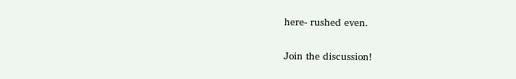here- rushed even.

Join the discussion!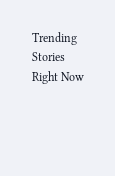Trending Stories Right Now